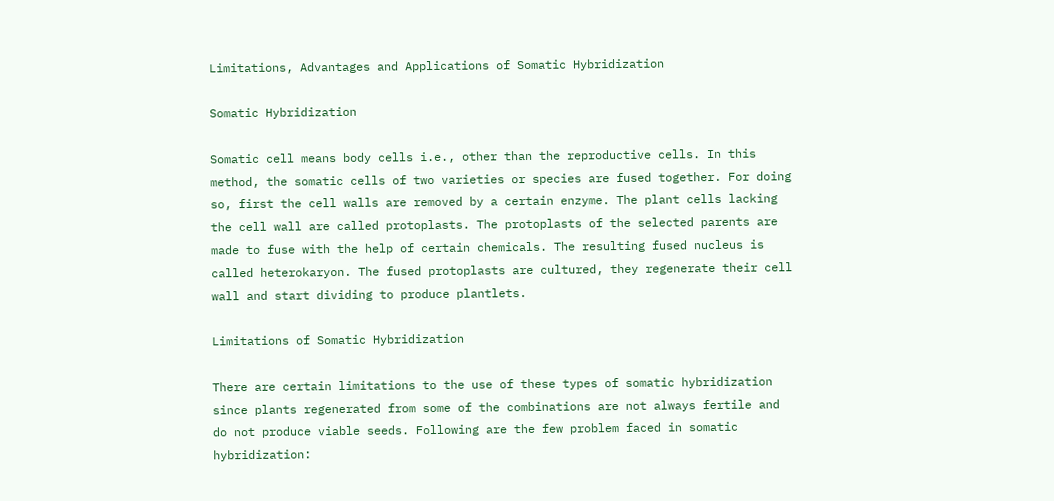Limitations, Advantages and Applications of Somatic Hybridization

Somatic Hybridization

Somatic cell means body cells i.e., other than the reproductive cells. In this method, the somatic cells of two varieties or species are fused together. For doing so, first the cell walls are removed by a certain enzyme. The plant cells lacking the cell wall are called protoplasts. The protoplasts of the selected parents are made to fuse with the help of certain chemicals. The resulting fused nucleus is called heterokaryon. The fused protoplasts are cultured, they regenerate their cell wall and start dividing to produce plantlets.

Limitations of Somatic Hybridization

There are certain limitations to the use of these types of somatic hybridization since plants regenerated from some of the combinations are not always fertile and do not produce viable seeds. Following are the few problem faced in somatic hybridization: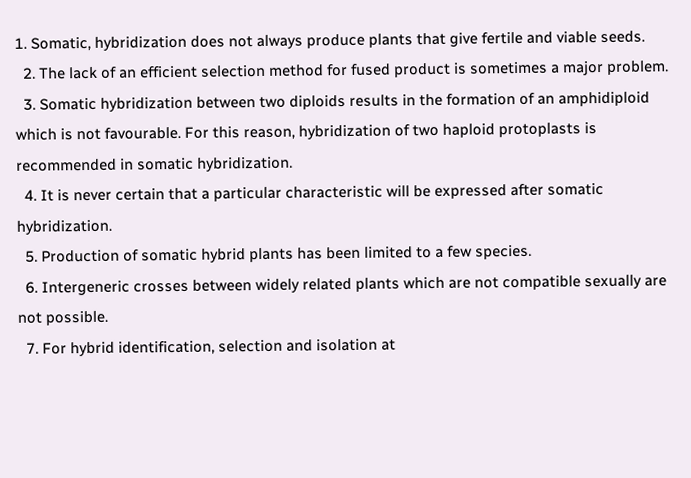1. Somatic, hybridization does not always produce plants that give fertile and viable seeds.
  2. The lack of an efficient selection method for fused product is sometimes a major problem.
  3. Somatic hybridization between two diploids results in the formation of an amphidiploid which is not favourable. For this reason, hybridization of two haploid protoplasts is recommended in somatic hybridization.
  4. It is never certain that a particular characteristic will be expressed after somatic hybridization.
  5. Production of somatic hybrid plants has been limited to a few species.
  6. Intergeneric crosses between widely related plants which are not compatible sexually are not possible.
  7. For hybrid identification, selection and isolation at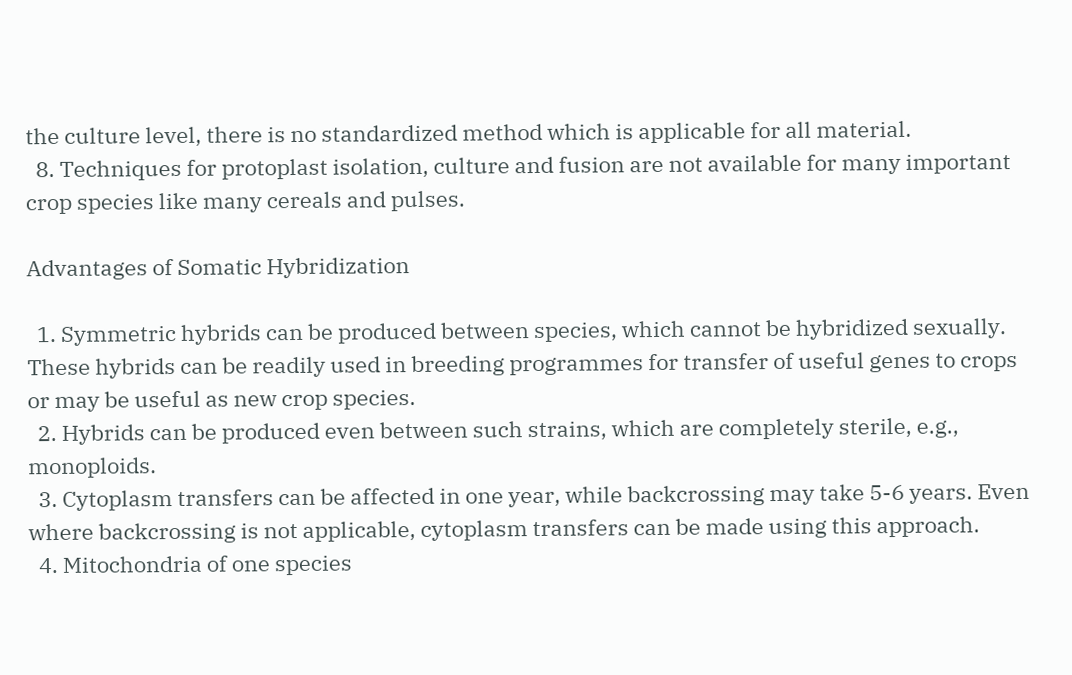the culture level, there is no standardized method which is applicable for all material.
  8. Techniques for protoplast isolation, culture and fusion are not available for many important crop species like many cereals and pulses.

Advantages of Somatic Hybridization

  1. Symmetric hybrids can be produced between species, which cannot be hybridized sexually. These hybrids can be readily used in breeding programmes for transfer of useful genes to crops or may be useful as new crop species.
  2. Hybrids can be produced even between such strains, which are completely sterile, e.g., monoploids.
  3. Cytoplasm transfers can be affected in one year, while backcrossing may take 5-6 years. Even where backcrossing is not applicable, cytoplasm transfers can be made using this approach.
  4. Mitochondria of one species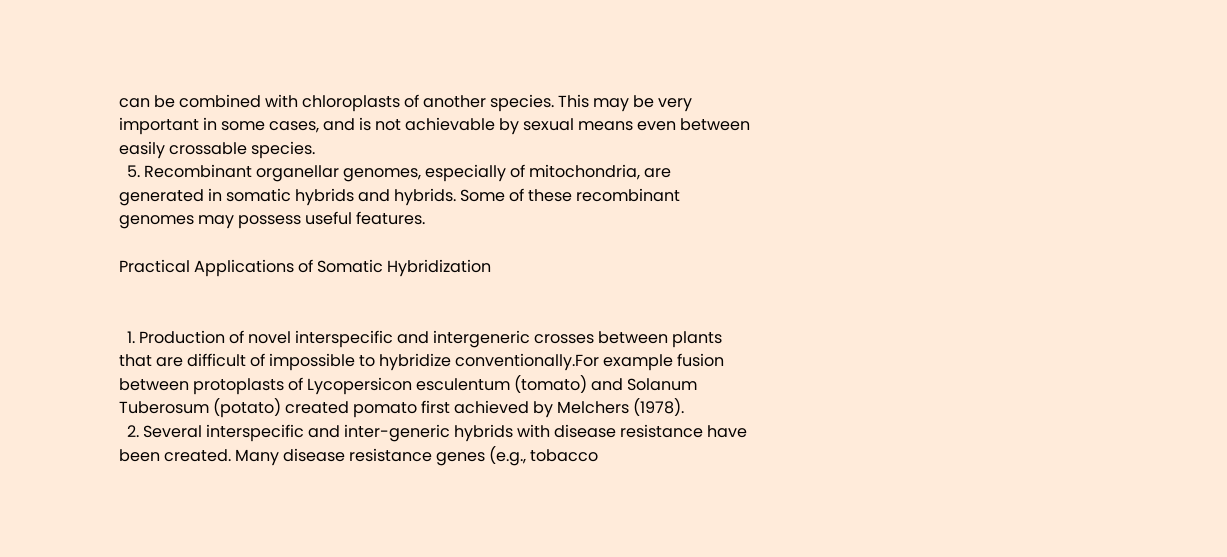can be combined with chloroplasts of another species. This may be very important in some cases, and is not achievable by sexual means even between easily crossable species.
  5. Recombinant organellar genomes, especially of mitochondria, are generated in somatic hybrids and hybrids. Some of these recombinant genomes may possess useful features.

Practical Applications of Somatic Hybridization


  1. Production of novel interspecific and intergeneric crosses between plants that are difficult of impossible to hybridize conventionally.For example fusion between protoplasts of Lycopersicon esculentum (tomato) and Solanum Tuberosum (potato) created pomato first achieved by Melchers (1978).
  2. Several interspecific and inter-generic hybrids with disease resistance have been created. Many disease resistance genes (e.g., tobacco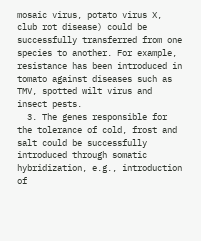mosaic virus, potato virus X, club rot disease) could be successfully transferred from one species to another. For example, resistance has been introduced in tomato against diseases such as TMV, spotted wilt virus and insect pests.
  3. The genes responsible for the tolerance of cold, frost and salt could be successfully introduced through somatic hybridization, e.g., introduction of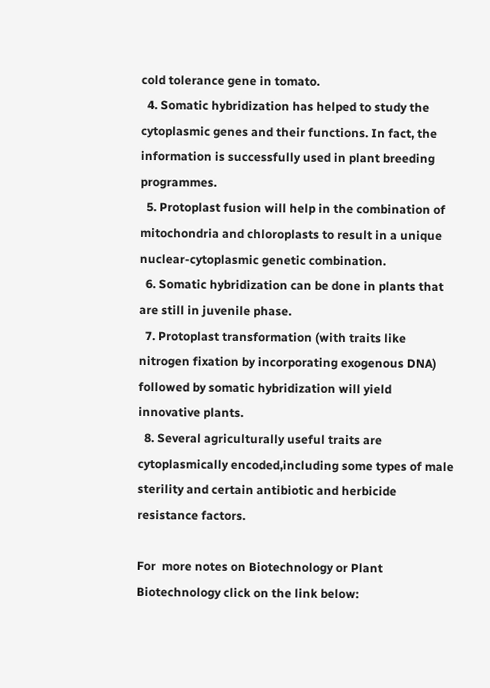cold tolerance gene in tomato.
  4. Somatic hybridization has helped to study the cytoplasmic genes and their functions. In fact, the information is successfully used in plant breeding programmes.
  5. Protoplast fusion will help in the combination of mitochondria and chloroplasts to result in a unique nuclear-cytoplasmic genetic combination.
  6. Somatic hybridization can be done in plants that are still in juvenile phase.
  7. Protoplast transformation (with traits like nitrogen fixation by incorporating exogenous DNA) followed by somatic hybridization will yield innovative plants.
  8. Several agriculturally useful traits are cytoplasmically encoded,including some types of male sterility and certain antibiotic and herbicide resistance factors.

For  more notes on Biotechnology or Plant Biotechnology click on the link below: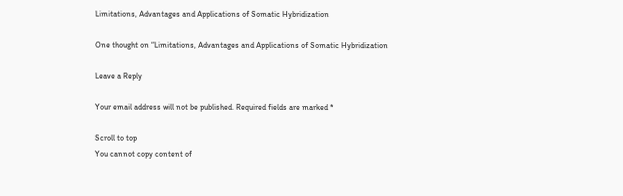Limitations, Advantages and Applications of Somatic Hybridization

One thought on “Limitations, Advantages and Applications of Somatic Hybridization

Leave a Reply

Your email address will not be published. Required fields are marked *

Scroll to top
You cannot copy content of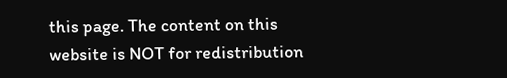this page. The content on this website is NOT for redistribution